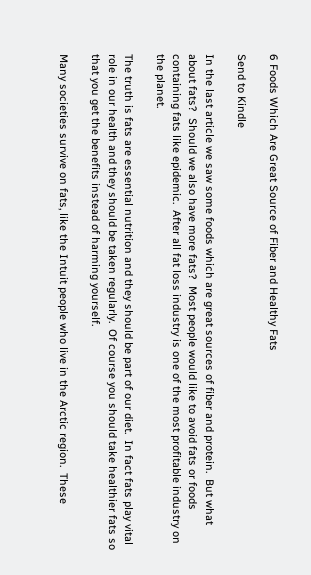6 Foods Which Are Great Source of Fiber and Healthy Fats

Send to Kindle

In the last article we saw some foods which are great sources of fiber and protein.  But what about fats?  Should we also have more fats?  Most people would like to avoid fats or foods containing fats like epidemic.  After all fat loss industry is one of the most profitable industry on the planet.

The truth is fats are essential nutrition and they should be part of our diet.  In fact fats play vital role in our health and they should be taken regularly.  Of course you should take healthier fats so that you get the benefits instead of harming yourself.

Many societies survive on fats, like the Intuit people who live in the Arctic region.  These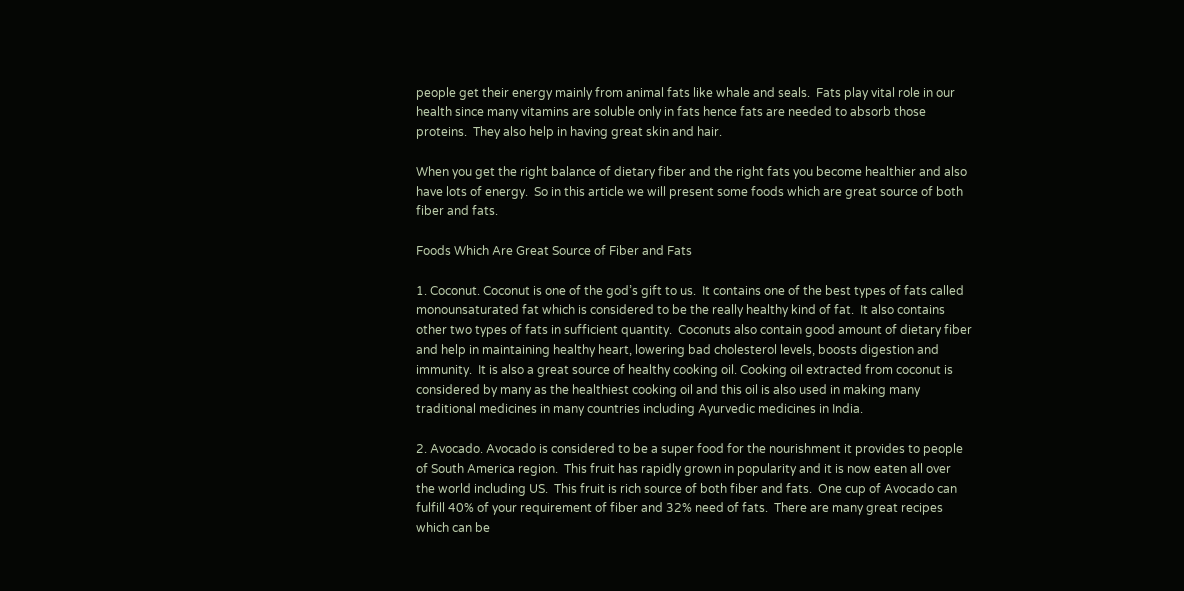people get their energy mainly from animal fats like whale and seals.  Fats play vital role in our health since many vitamins are soluble only in fats hence fats are needed to absorb those proteins.  They also help in having great skin and hair.

When you get the right balance of dietary fiber and the right fats you become healthier and also have lots of energy.  So in this article we will present some foods which are great source of both fiber and fats.

Foods Which Are Great Source of Fiber and Fats

1. Coconut. Coconut is one of the god’s gift to us.  It contains one of the best types of fats called monounsaturated fat which is considered to be the really healthy kind of fat.  It also contains other two types of fats in sufficient quantity.  Coconuts also contain good amount of dietary fiber and help in maintaining healthy heart, lowering bad cholesterol levels, boosts digestion and immunity.  It is also a great source of healthy cooking oil. Cooking oil extracted from coconut is considered by many as the healthiest cooking oil and this oil is also used in making many traditional medicines in many countries including Ayurvedic medicines in India.

2. Avocado. Avocado is considered to be a super food for the nourishment it provides to people of South America region.  This fruit has rapidly grown in popularity and it is now eaten all over the world including US.  This fruit is rich source of both fiber and fats.  One cup of Avocado can fulfill 40% of your requirement of fiber and 32% need of fats.  There are many great recipes which can be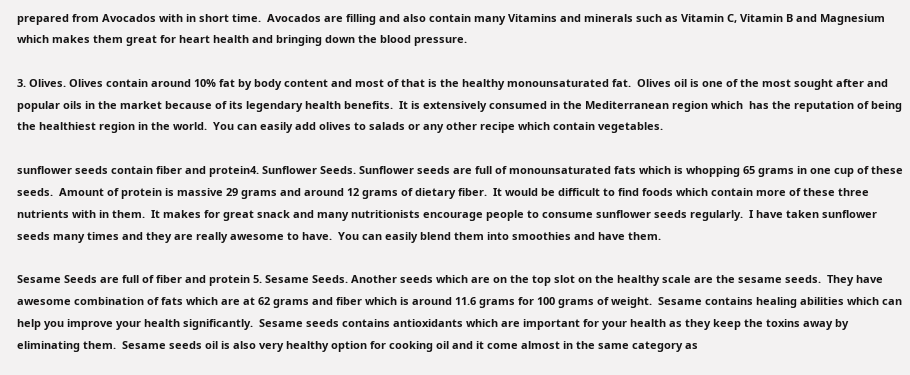prepared from Avocados with in short time.  Avocados are filling and also contain many Vitamins and minerals such as Vitamin C, Vitamin B and Magnesium which makes them great for heart health and bringing down the blood pressure.

3. Olives. Olives contain around 10% fat by body content and most of that is the healthy monounsaturated fat.  Olives oil is one of the most sought after and popular oils in the market because of its legendary health benefits.  It is extensively consumed in the Mediterranean region which  has the reputation of being the healthiest region in the world.  You can easily add olives to salads or any other recipe which contain vegetables.

sunflower seeds contain fiber and protein4. Sunflower Seeds. Sunflower seeds are full of monounsaturated fats which is whopping 65 grams in one cup of these seeds.  Amount of protein is massive 29 grams and around 12 grams of dietary fiber.  It would be difficult to find foods which contain more of these three nutrients with in them.  It makes for great snack and many nutritionists encourage people to consume sunflower seeds regularly.  I have taken sunflower seeds many times and they are really awesome to have.  You can easily blend them into smoothies and have them.

Sesame Seeds are full of fiber and protein 5. Sesame Seeds. Another seeds which are on the top slot on the healthy scale are the sesame seeds.  They have awesome combination of fats which are at 62 grams and fiber which is around 11.6 grams for 100 grams of weight.  Sesame contains healing abilities which can help you improve your health significantly.  Sesame seeds contains antioxidants which are important for your health as they keep the toxins away by eliminating them.  Sesame seeds oil is also very healthy option for cooking oil and it come almost in the same category as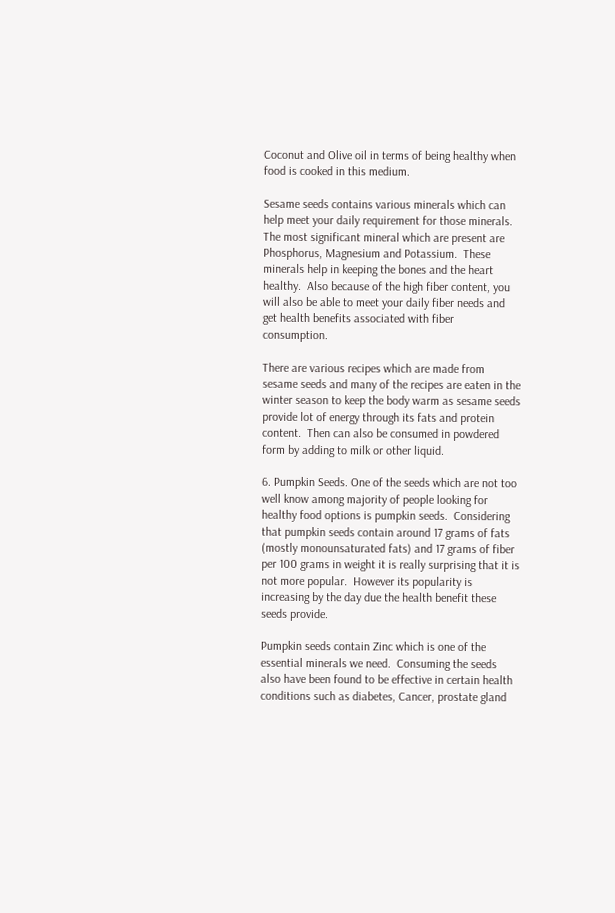Coconut and Olive oil in terms of being healthy when food is cooked in this medium.

Sesame seeds contains various minerals which can help meet your daily requirement for those minerals.  The most significant mineral which are present are Phosphorus, Magnesium and Potassium.  These minerals help in keeping the bones and the heart healthy.  Also because of the high fiber content, you will also be able to meet your daily fiber needs and get health benefits associated with fiber consumption.

There are various recipes which are made from sesame seeds and many of the recipes are eaten in the winter season to keep the body warm as sesame seeds provide lot of energy through its fats and protein content.  Then can also be consumed in powdered form by adding to milk or other liquid.

6. Pumpkin Seeds. One of the seeds which are not too well know among majority of people looking for healthy food options is pumpkin seeds.  Considering that pumpkin seeds contain around 17 grams of fats (mostly monounsaturated fats) and 17 grams of fiber per 100 grams in weight it is really surprising that it is not more popular.  However its popularity is increasing by the day due the health benefit these seeds provide.

Pumpkin seeds contain Zinc which is one of the essential minerals we need.  Consuming the seeds also have been found to be effective in certain health conditions such as diabetes, Cancer, prostate gland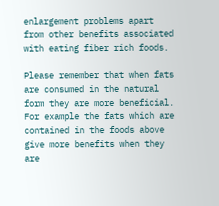enlargement problems apart from other benefits associated with eating fiber rich foods.

Please remember that when fats are consumed in the natural form they are more beneficial.  For example the fats which are contained in the foods above give more benefits when they are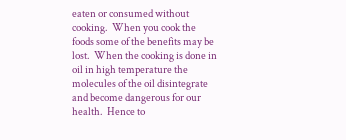eaten or consumed without cooking.  When you cook the foods some of the benefits may be lost.  When the cooking is done in oil in high temperature the molecules of the oil disintegrate and become dangerous for our health.  Hence to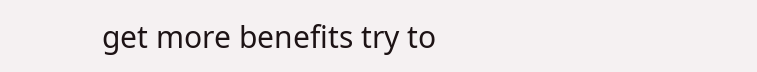get more benefits try to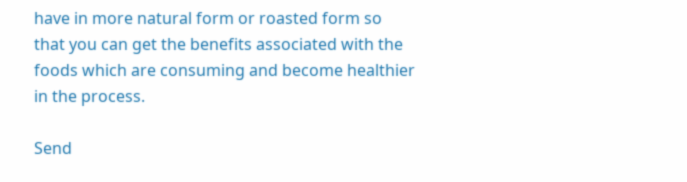have in more natural form or roasted form so that you can get the benefits associated with the foods which are consuming and become healthier in the process.

Send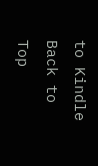to Kindle
Back to Top